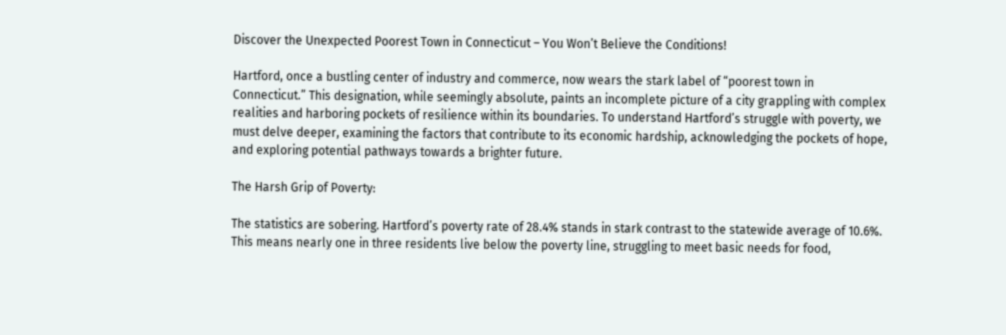Discover the Unexpected Poorest Town in Connecticut – You Won’t Believe the Conditions!

Hartford, once a bustling center of industry and commerce, now wears the stark label of “poorest town in Connecticut.” This designation, while seemingly absolute, paints an incomplete picture of a city grappling with complex realities and harboring pockets of resilience within its boundaries. To understand Hartford’s struggle with poverty, we must delve deeper, examining the factors that contribute to its economic hardship, acknowledging the pockets of hope, and exploring potential pathways towards a brighter future.

The Harsh Grip of Poverty:

The statistics are sobering. Hartford’s poverty rate of 28.4% stands in stark contrast to the statewide average of 10.6%. This means nearly one in three residents live below the poverty line, struggling to meet basic needs for food,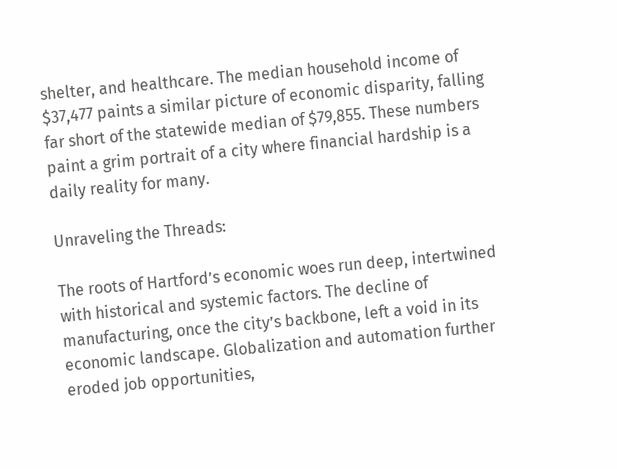shelter, and healthcare. The median household income of $37,477 paints a similar picture of economic disparity, falling far short of the statewide median of $79,855. These numbers paint a grim portrait of a city where financial hardship is a daily reality for many.

Unraveling the Threads:

The roots of Hartford’s economic woes run deep, intertwined with historical and systemic factors. The decline of manufacturing, once the city’s backbone, left a void in its economic landscape. Globalization and automation further eroded job opportunities,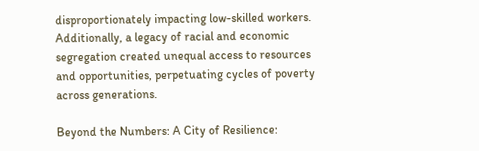disproportionately impacting low-skilled workers. Additionally, a legacy of racial and economic segregation created unequal access to resources and opportunities, perpetuating cycles of poverty across generations.

Beyond the Numbers: A City of Resilience: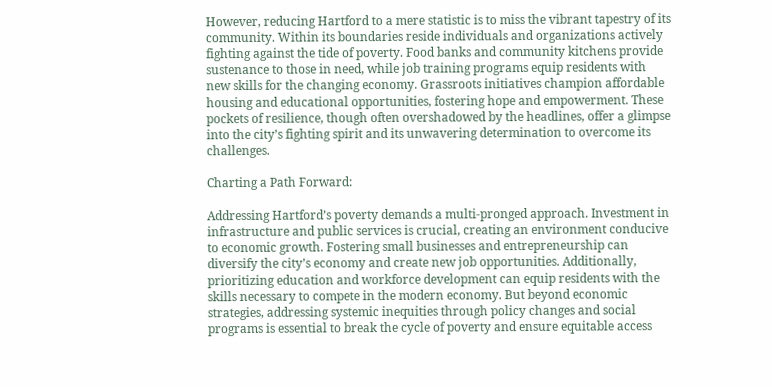However, reducing Hartford to a mere statistic is to miss the vibrant tapestry of its community. Within its boundaries reside individuals and organizations actively fighting against the tide of poverty. Food banks and community kitchens provide sustenance to those in need, while job training programs equip residents with new skills for the changing economy. Grassroots initiatives champion affordable housing and educational opportunities, fostering hope and empowerment. These pockets of resilience, though often overshadowed by the headlines, offer a glimpse into the city’s fighting spirit and its unwavering determination to overcome its challenges.

Charting a Path Forward:

Addressing Hartford’s poverty demands a multi-pronged approach. Investment in infrastructure and public services is crucial, creating an environment conducive to economic growth. Fostering small businesses and entrepreneurship can diversify the city’s economy and create new job opportunities. Additionally, prioritizing education and workforce development can equip residents with the skills necessary to compete in the modern economy. But beyond economic strategies, addressing systemic inequities through policy changes and social programs is essential to break the cycle of poverty and ensure equitable access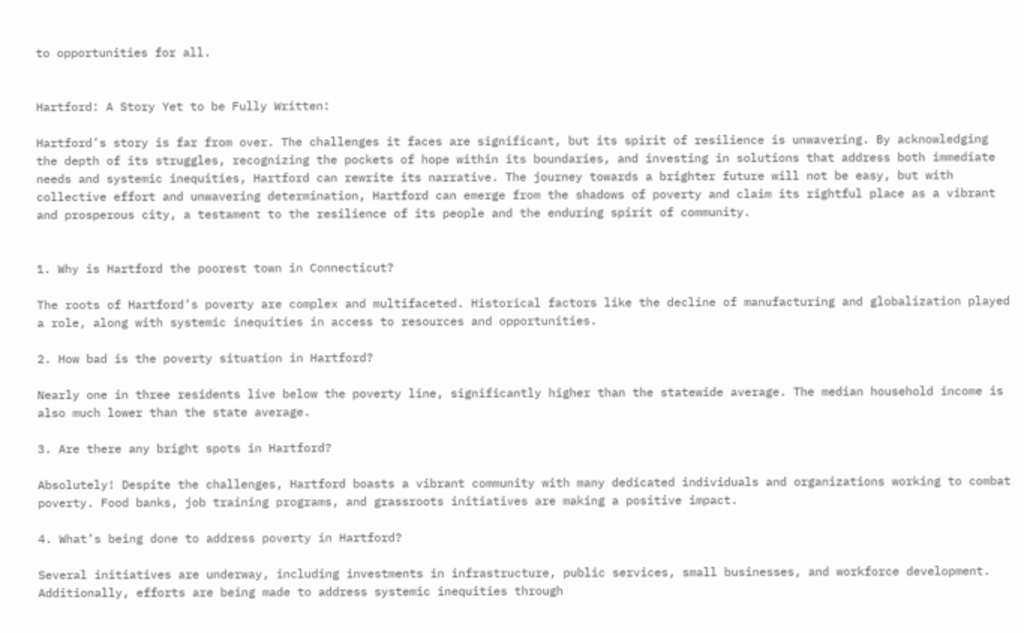to opportunities for all.


Hartford: A Story Yet to be Fully Written:

Hartford’s story is far from over. The challenges it faces are significant, but its spirit of resilience is unwavering. By acknowledging the depth of its struggles, recognizing the pockets of hope within its boundaries, and investing in solutions that address both immediate needs and systemic inequities, Hartford can rewrite its narrative. The journey towards a brighter future will not be easy, but with collective effort and unwavering determination, Hartford can emerge from the shadows of poverty and claim its rightful place as a vibrant and prosperous city, a testament to the resilience of its people and the enduring spirit of community.


1. Why is Hartford the poorest town in Connecticut?

The roots of Hartford’s poverty are complex and multifaceted. Historical factors like the decline of manufacturing and globalization played a role, along with systemic inequities in access to resources and opportunities.

2. How bad is the poverty situation in Hartford?

Nearly one in three residents live below the poverty line, significantly higher than the statewide average. The median household income is also much lower than the state average.

3. Are there any bright spots in Hartford?

Absolutely! Despite the challenges, Hartford boasts a vibrant community with many dedicated individuals and organizations working to combat poverty. Food banks, job training programs, and grassroots initiatives are making a positive impact.

4. What’s being done to address poverty in Hartford?

Several initiatives are underway, including investments in infrastructure, public services, small businesses, and workforce development. Additionally, efforts are being made to address systemic inequities through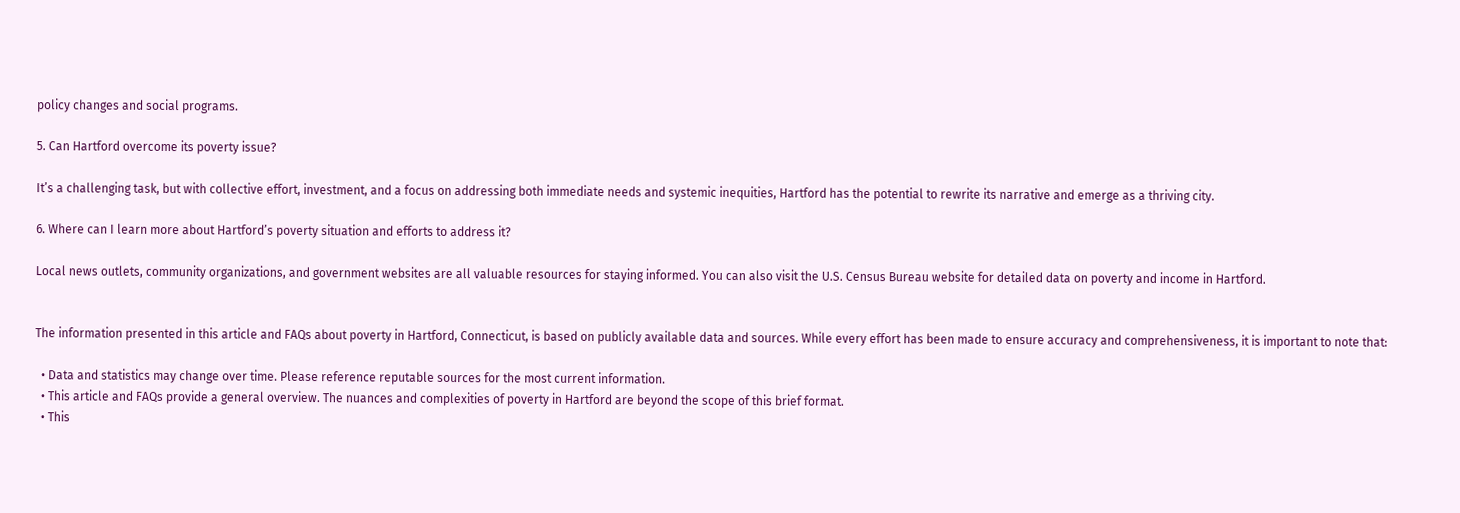policy changes and social programs.

5. Can Hartford overcome its poverty issue?

It’s a challenging task, but with collective effort, investment, and a focus on addressing both immediate needs and systemic inequities, Hartford has the potential to rewrite its narrative and emerge as a thriving city.

6. Where can I learn more about Hartford’s poverty situation and efforts to address it?

Local news outlets, community organizations, and government websites are all valuable resources for staying informed. You can also visit the U.S. Census Bureau website for detailed data on poverty and income in Hartford.


The information presented in this article and FAQs about poverty in Hartford, Connecticut, is based on publicly available data and sources. While every effort has been made to ensure accuracy and comprehensiveness, it is important to note that:

  • Data and statistics may change over time. Please reference reputable sources for the most current information.
  • This article and FAQs provide a general overview. The nuances and complexities of poverty in Hartford are beyond the scope of this brief format.
  • This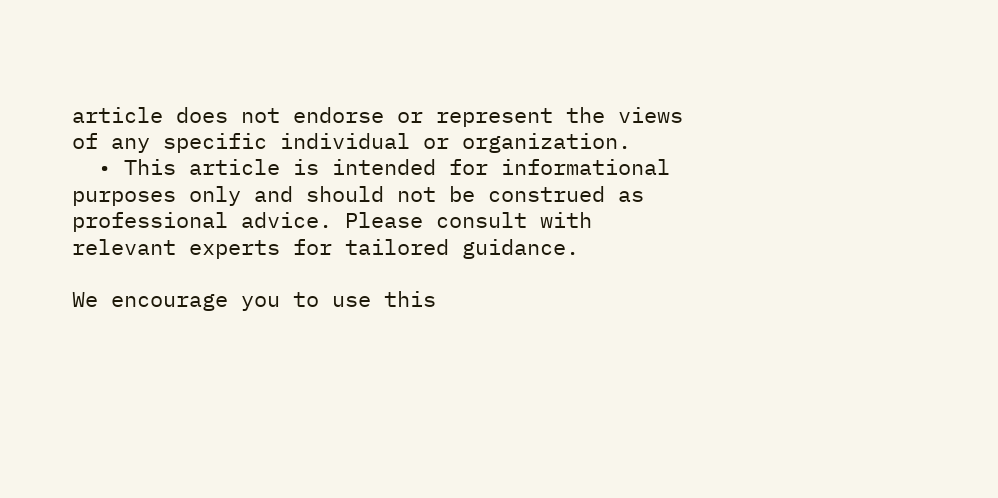article does not endorse or represent the views of any specific individual or organization.
  • This article is intended for informational purposes only and should not be construed as professional advice. Please consult with relevant experts for tailored guidance.

We encourage you to use this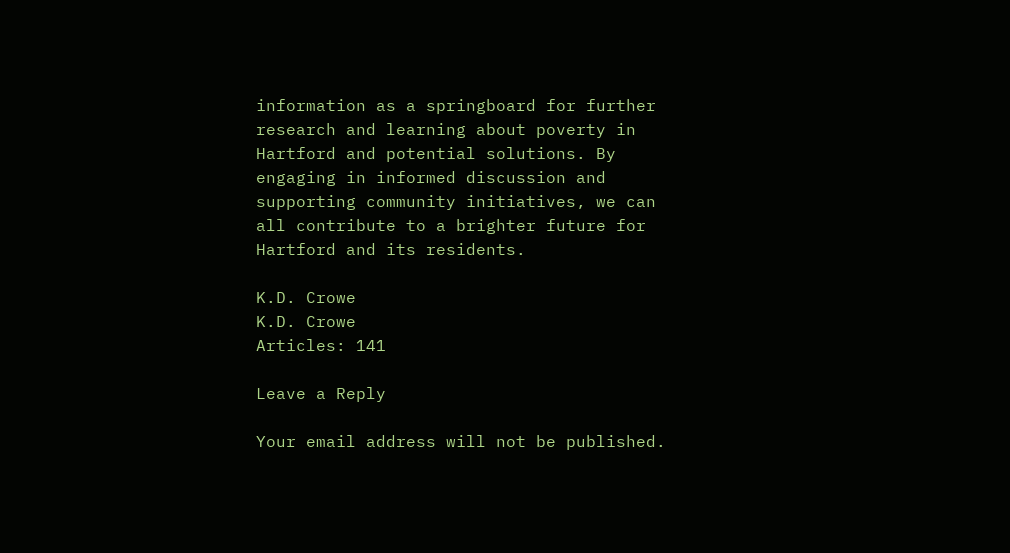information as a springboard for further research and learning about poverty in Hartford and potential solutions. By engaging in informed discussion and supporting community initiatives, we can all contribute to a brighter future for Hartford and its residents.

K.D. Crowe
K.D. Crowe
Articles: 141

Leave a Reply

Your email address will not be published.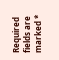Required fields are marked *